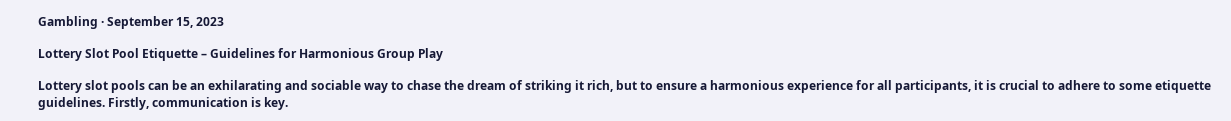Gambling · September 15, 2023

Lottery Slot Pool Etiquette – Guidelines for Harmonious Group Play

Lottery slot pools can be an exhilarating and sociable way to chase the dream of striking it rich, but to ensure a harmonious experience for all participants, it is crucial to adhere to some etiquette guidelines. Firstly, communication is key.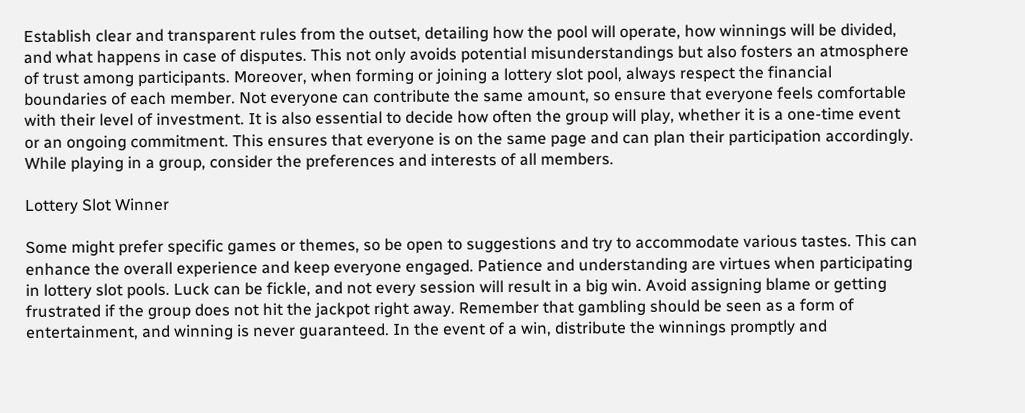Establish clear and transparent rules from the outset, detailing how the pool will operate, how winnings will be divided, and what happens in case of disputes. This not only avoids potential misunderstandings but also fosters an atmosphere of trust among participants. Moreover, when forming or joining a lottery slot pool, always respect the financial boundaries of each member. Not everyone can contribute the same amount, so ensure that everyone feels comfortable with their level of investment. It is also essential to decide how often the group will play, whether it is a one-time event or an ongoing commitment. This ensures that everyone is on the same page and can plan their participation accordingly. While playing in a group, consider the preferences and interests of all members.

Lottery Slot Winner

Some might prefer specific games or themes, so be open to suggestions and try to accommodate various tastes. This can enhance the overall experience and keep everyone engaged. Patience and understanding are virtues when participating in lottery slot pools. Luck can be fickle, and not every session will result in a big win. Avoid assigning blame or getting frustrated if the group does not hit the jackpot right away. Remember that gambling should be seen as a form of entertainment, and winning is never guaranteed. In the event of a win, distribute the winnings promptly and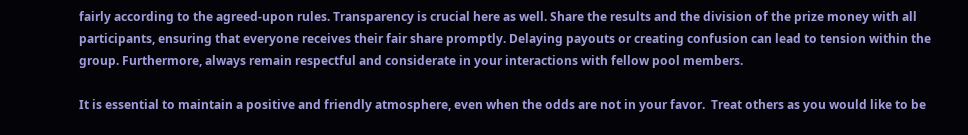fairly according to the agreed-upon rules. Transparency is crucial here as well. Share the results and the division of the prize money with all participants, ensuring that everyone receives their fair share promptly. Delaying payouts or creating confusion can lead to tension within the group. Furthermore, always remain respectful and considerate in your interactions with fellow pool members.

It is essential to maintain a positive and friendly atmosphere, even when the odds are not in your favor.  Treat others as you would like to be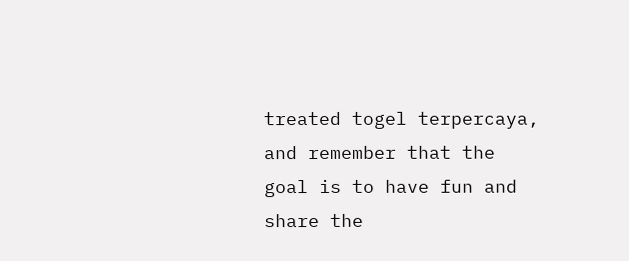treated togel terpercaya, and remember that the goal is to have fun and share the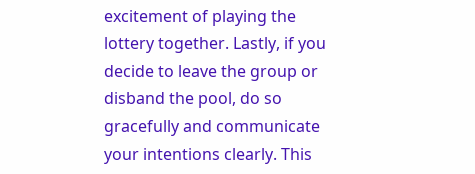excitement of playing the lottery together. Lastly, if you decide to leave the group or disband the pool, do so gracefully and communicate your intentions clearly. This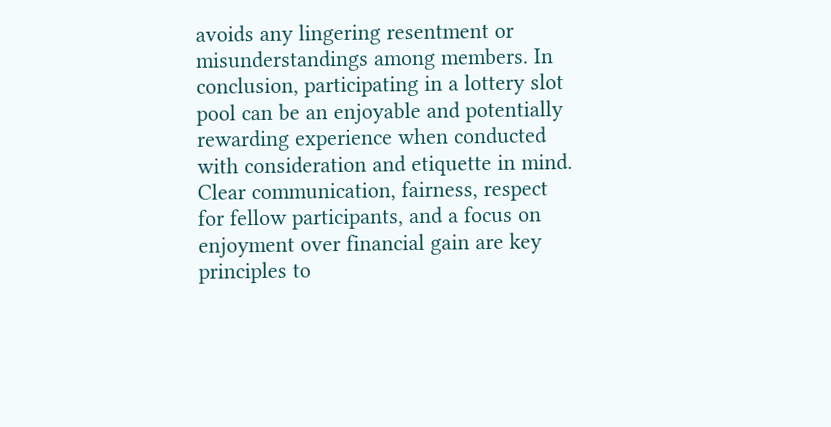avoids any lingering resentment or misunderstandings among members. In conclusion, participating in a lottery slot pool can be an enjoyable and potentially rewarding experience when conducted with consideration and etiquette in mind. Clear communication, fairness, respect for fellow participants, and a focus on enjoyment over financial gain are key principles to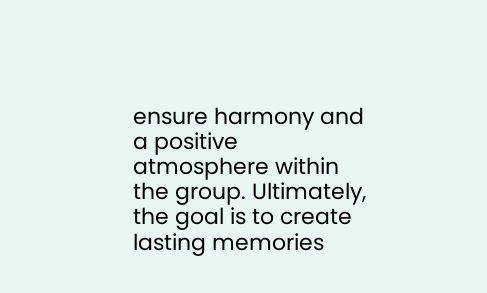ensure harmony and a positive atmosphere within the group. Ultimately, the goal is to create lasting memories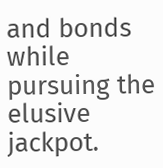and bonds while pursuing the elusive jackpot.